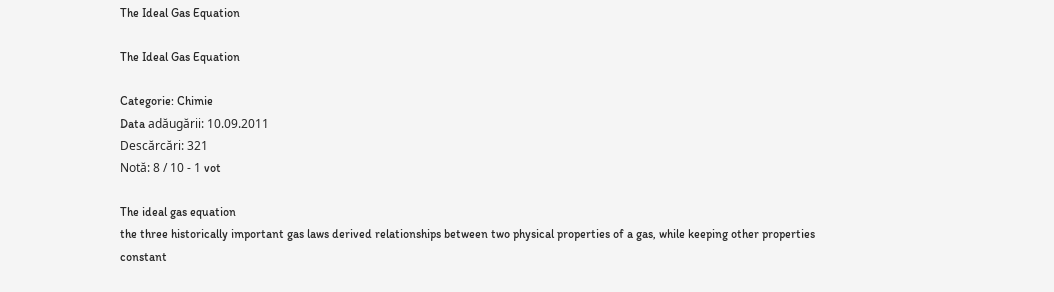The Ideal Gas Equation

The Ideal Gas Equation

Categorie: Chimie
Data adăugării: 10.09.2011
Descărcări: 321
Notă: 8 / 10 - 1 vot

The ideal gas equation
the three historically important gas laws derived relationships between two physical properties of a gas, while keeping other properties constant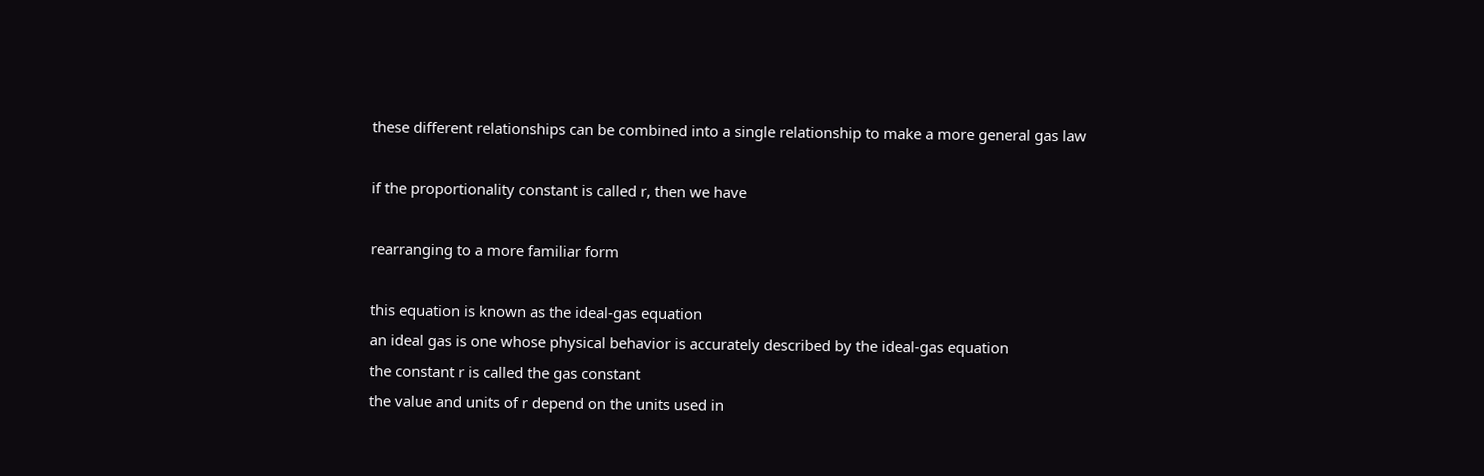these different relationships can be combined into a single relationship to make a more general gas law

if the proportionality constant is called r, then we have

rearranging to a more familiar form

this equation is known as the ideal-gas equation
an ideal gas is one whose physical behavior is accurately described by the ideal-gas equation
the constant r is called the gas constant
the value and units of r depend on the units used in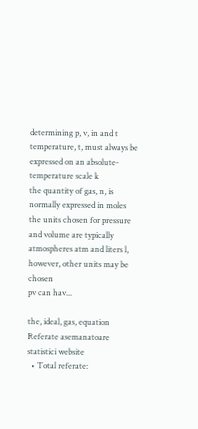determining p, v, in and t
temperature, t, must always be expressed on an absolute-temperature scale k
the quantity of gas, n, is normally expressed in moles
the units chosen for pressure and volume are typically atmospheres atm and liters l, however, other units may be chosen
pv can hav...

the, ideal, gas, equation
Referate asemanatoare
statistici website
  • Total referate: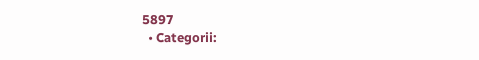5897
  • Categorii: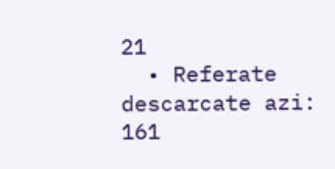21
  • Referate descarcate azi: 161